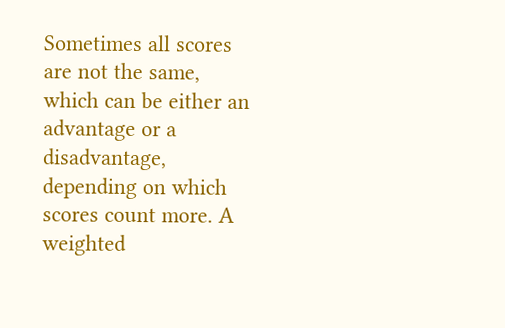Sometimes all scores are not the same, which can be either an advantage or a disadvantage, depending on which scores count more. A weighted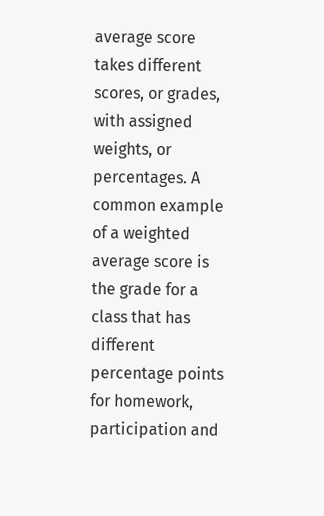average score takes different scores, or grades, with assigned weights, or percentages. A common example of a weighted average score is the grade for a class that has different percentage points for homework, participation and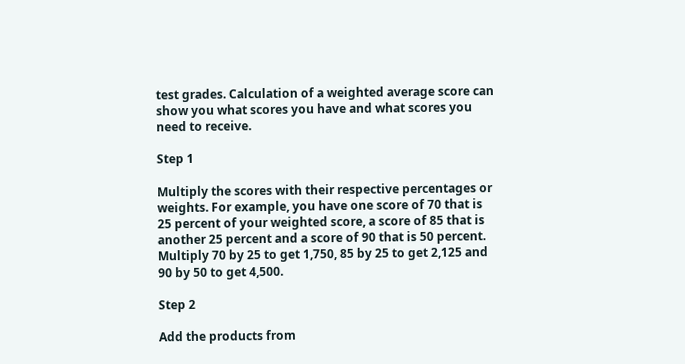test grades. Calculation of a weighted average score can show you what scores you have and what scores you need to receive.

Step 1

Multiply the scores with their respective percentages or weights. For example, you have one score of 70 that is 25 percent of your weighted score, a score of 85 that is another 25 percent and a score of 90 that is 50 percent. Multiply 70 by 25 to get 1,750, 85 by 25 to get 2,125 and 90 by 50 to get 4,500.

Step 2

Add the products from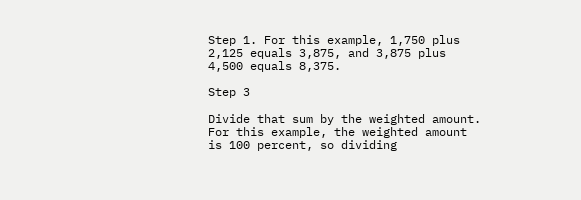Step 1. For this example, 1,750 plus 2,125 equals 3,875, and 3,875 plus 4,500 equals 8,375.

Step 3

Divide that sum by the weighted amount. For this example, the weighted amount is 100 percent, so dividing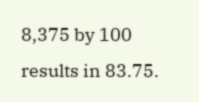8,375 by 100 results in 83.75.